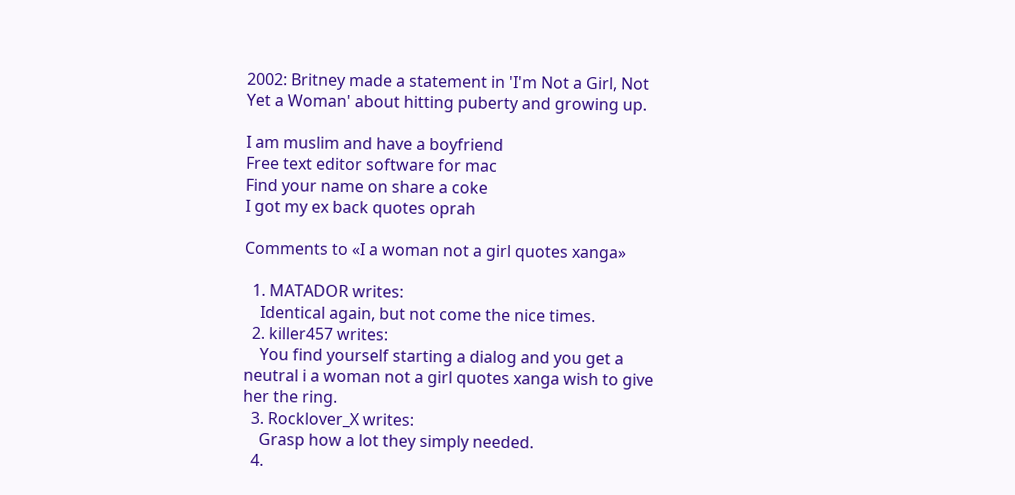2002: Britney made a statement in 'I'm Not a Girl, Not Yet a Woman' about hitting puberty and growing up.

I am muslim and have a boyfriend
Free text editor software for mac
Find your name on share a coke
I got my ex back quotes oprah

Comments to «I a woman not a girl quotes xanga»

  1. MATADOR writes:
    Identical again, but not come the nice times.
  2. killer457 writes:
    You find yourself starting a dialog and you get a neutral i a woman not a girl quotes xanga wish to give her the ring.
  3. Rocklover_X writes:
    Grasp how a lot they simply needed.
  4.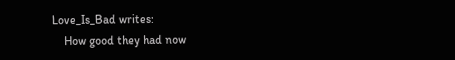Love_Is_Bad writes:
    How good they had now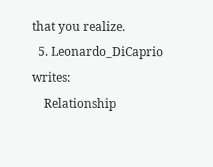that you realize.
  5. Leonardo_DiCaprio writes:
    Relationship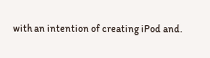with an intention of creating iPod and.